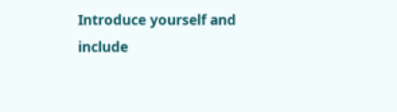Introduce yourself and include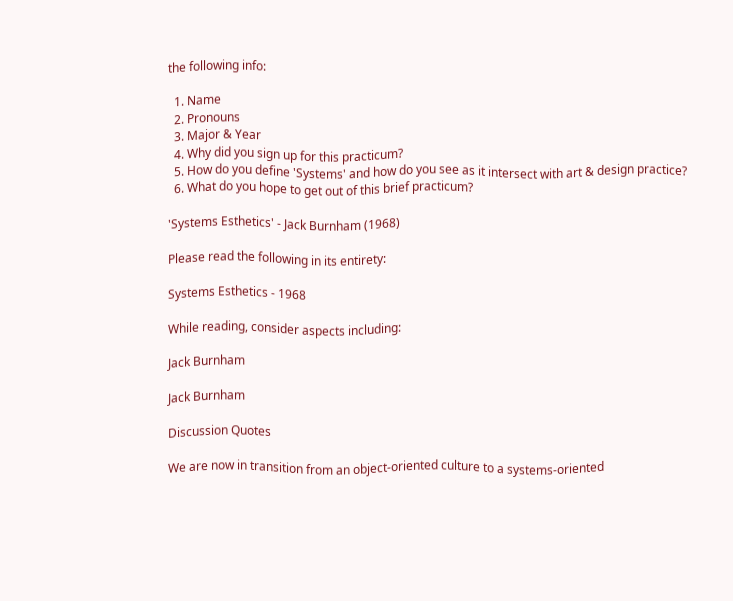the following info:

  1. Name
  2. Pronouns
  3. Major & Year
  4. Why did you sign up for this practicum?
  5. How do you define 'Systems' and how do you see as it intersect with art & design practice?
  6. What do you hope to get out of this brief practicum?

'Systems Esthetics' - Jack Burnham (1968)

Please read the following in its entirety:

Systems Esthetics - 1968

While reading, consider aspects including:

Jack Burnham

Jack Burnham

Discussion Quotes

We are now in transition from an object-oriented culture to a systems-oriented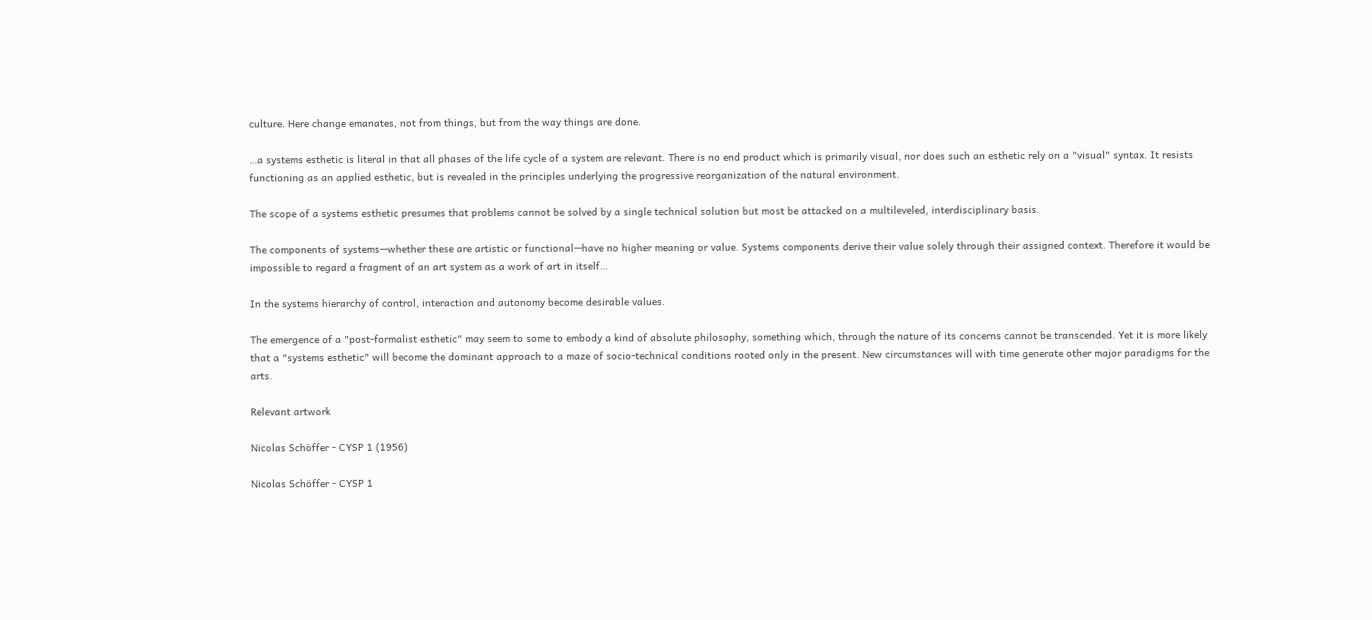culture. Here change emanates, not from things, but from the way things are done.

…a systems esthetic is literal in that all phases of the life cycle of a system are relevant. There is no end product which is primarily visual, nor does such an esthetic rely on a "visual" syntax. It resists functioning as an applied esthetic, but is revealed in the principles underlying the progressive reorganization of the natural environment.

The scope of a systems esthetic presumes that problems cannot be solved by a single technical solution but most be attacked on a multileveled, interdisciplinary basis.

The components of systems—whether these are artistic or functional—have no higher meaning or value. Systems components derive their value solely through their assigned context. Therefore it would be impossible to regard a fragment of an art system as a work of art in itself…

In the systems hierarchy of control, interaction and autonomy become desirable values.

The emergence of a "post-formalist esthetic" may seem to some to embody a kind of absolute philosophy, something which, through the nature of its concerns cannot be transcended. Yet it is more likely that a "systems esthetic" will become the dominant approach to a maze of socio-technical conditions rooted only in the present. New circumstances will with time generate other major paradigms for the arts.

Relevant artwork

Nicolas Schöffer - CYSP 1 (1956)

Nicolas Schöffer - CYSP 1